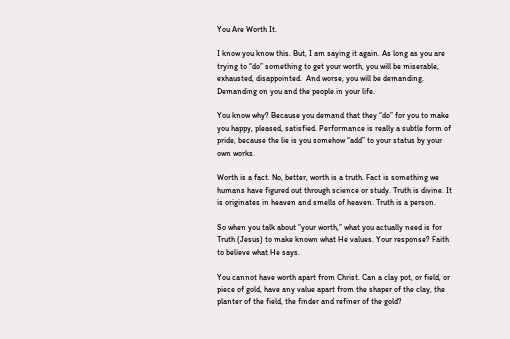You Are Worth It.

I know you know this. But, I am saying it again. As long as you are trying to “do” something to get your worth, you will be miserable, exhausted, disappointed.  And worse, you will be demanding. Demanding on you and the people in your life.

You know why? Because you demand that they “do” for you to make you happy, pleased, satisfied. Performance is really a subtle form of pride, because the lie is you somehow “add” to your status by your own works.

Worth is a fact. No, better, worth is a truth. Fact is something we humans have figured out through science or study. Truth is divine. It is originates in heaven and smells of heaven. Truth is a person.

So when you talk about “your worth,” what you actually need is for Truth (Jesus) to make known what He values. Your response? Faith to believe what He says.

You cannot have worth apart from Christ. Can a clay pot, or field, or piece of gold, have any value apart from the shaper of the clay, the planter of the field, the finder and refiner of the gold?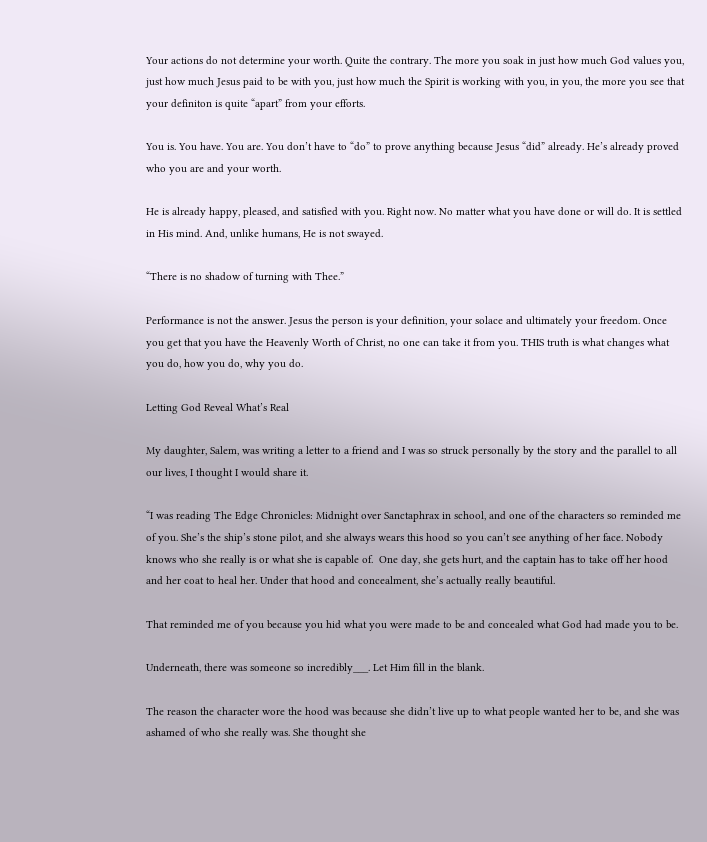Your actions do not determine your worth. Quite the contrary. The more you soak in just how much God values you, just how much Jesus paid to be with you, just how much the Spirit is working with you, in you, the more you see that your definiton is quite “apart” from your efforts.

You is. You have. You are. You don’t have to “do” to prove anything because Jesus “did” already. He’s already proved who you are and your worth.

He is already happy, pleased, and satisfied with you. Right now. No matter what you have done or will do. It is settled in His mind. And, unlike humans, He is not swayed.

“There is no shadow of turning with Thee.”

Performance is not the answer. Jesus the person is your definition, your solace and ultimately your freedom. Once you get that you have the Heavenly Worth of Christ, no one can take it from you. THIS truth is what changes what you do, how you do, why you do.

Letting God Reveal What’s Real

My daughter, Salem, was writing a letter to a friend and I was so struck personally by the story and the parallel to all our lives, I thought I would share it.

“I was reading The Edge Chronicles: Midnight over Sanctaphrax in school, and one of the characters so reminded me of you. She’s the ship’s stone pilot, and she always wears this hood so you can’t see anything of her face. Nobody knows who she really is or what she is capable of.  One day, she gets hurt, and the captain has to take off her hood and her coat to heal her. Under that hood and concealment, she’s actually really beautiful.

That reminded me of you because you hid what you were made to be and concealed what God had made you to be.

Underneath, there was someone so incredibly___. Let Him fill in the blank.

The reason the character wore the hood was because she didn’t live up to what people wanted her to be, and she was ashamed of who she really was. She thought she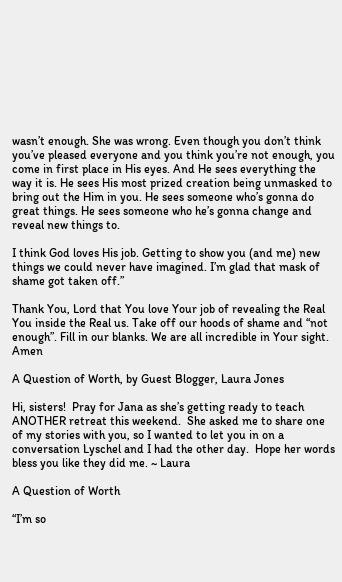wasn’t enough. She was wrong. Even though you don’t think you’ve pleased everyone and you think you’re not enough, you come in first place in His eyes. And He sees everything the way it is. He sees His most prized creation being unmasked to bring out the Him in you. He sees someone who’s gonna do great things. He sees someone who he’s gonna change and reveal new things to.

I think God loves His job. Getting to show you (and me) new things we could never have imagined. I’m glad that mask of shame got taken off.”

Thank You, Lord that You love Your job of revealing the Real You inside the Real us. Take off our hoods of shame and “not enough”. Fill in our blanks. We are all incredible in Your sight. Amen

A Question of Worth, by Guest Blogger, Laura Jones

Hi, sisters!  Pray for Jana as she’s getting ready to teach ANOTHER retreat this weekend.  She asked me to share one of my stories with you, so I wanted to let you in on a conversation Lyschel and I had the other day.  Hope her words bless you like they did me. ~ Laura

A Question of Worth

“I’m so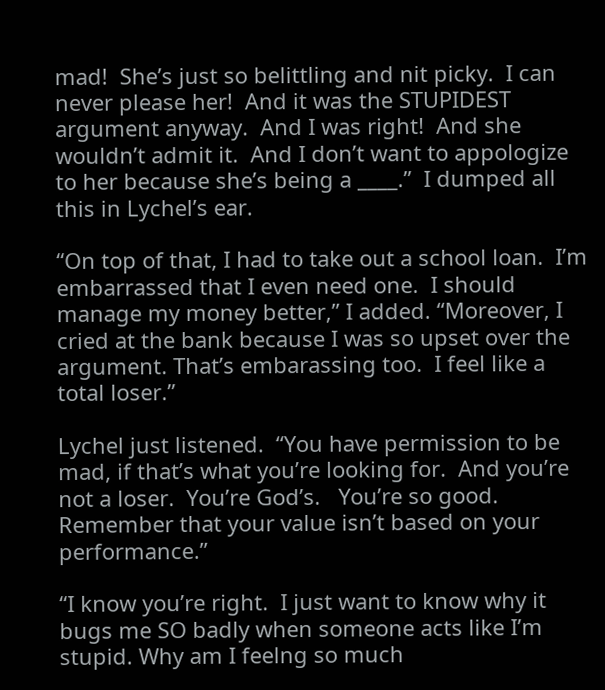mad!  She’s just so belittling and nit picky.  I can never please her!  And it was the STUPIDEST argument anyway.  And I was right!  And she wouldn’t admit it.  And I don’t want to appologize to her because she’s being a ____.”  I dumped all this in Lychel’s ear.

“On top of that, I had to take out a school loan.  I’m embarrassed that I even need one.  I should manage my money better,” I added. “Moreover, I cried at the bank because I was so upset over the argument. That’s embarassing too.  I feel like a total loser.”

Lychel just listened.  “You have permission to be mad, if that’s what you’re looking for.  And you’re not a loser.  You’re God’s.   You’re so good. Remember that your value isn’t based on your performance.”

“I know you’re right.  I just want to know why it bugs me SO badly when someone acts like I’m stupid. Why am I feelng so much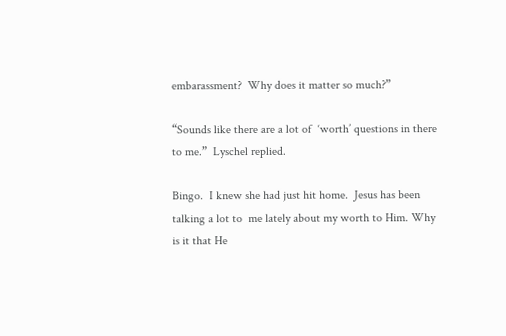embarassment?  Why does it matter so much?”

“Sounds like there are a lot of  ‘worth’ questions in there to me.”  Lyschel replied.

Bingo.  I knew she had just hit home.  Jesus has been talking a lot to  me lately about my worth to Him. Why is it that He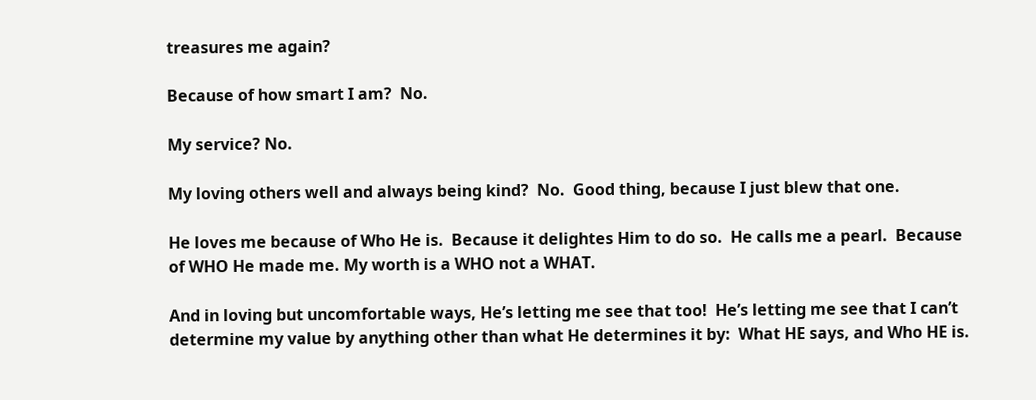treasures me again?

Because of how smart I am?  No.

My service? No.

My loving others well and always being kind?  No.  Good thing, because I just blew that one.

He loves me because of Who He is.  Because it delightes Him to do so.  He calls me a pearl.  Because of WHO He made me. My worth is a WHO not a WHAT.

And in loving but uncomfortable ways, He’s letting me see that too!  He’s letting me see that I can’t determine my value by anything other than what He determines it by:  What HE says, and Who HE is.